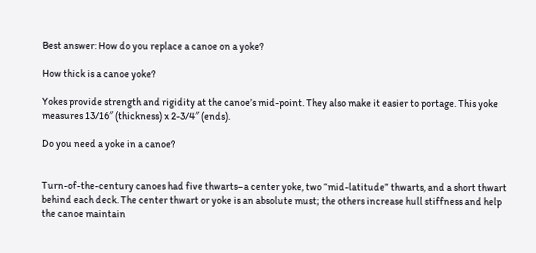Best answer: How do you replace a canoe on a yoke?

How thick is a canoe yoke?

Yokes provide strength and rigidity at the canoe’s mid-point. They also make it easier to portage. This yoke measures 13/16″ (thickness) x 2-3/4″ (ends).

Do you need a yoke in a canoe?


Turn-of-the-century canoes had five thwarts–a center yoke, two “mid-latitude” thwarts, and a short thwart behind each deck. The center thwart or yoke is an absolute must; the others increase hull stiffness and help the canoe maintain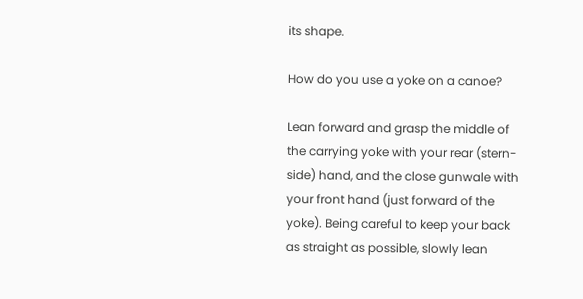its shape.

How do you use a yoke on a canoe?

Lean forward and grasp the middle of the carrying yoke with your rear (stern-side) hand, and the close gunwale with your front hand (just forward of the yoke). Being careful to keep your back as straight as possible, slowly lean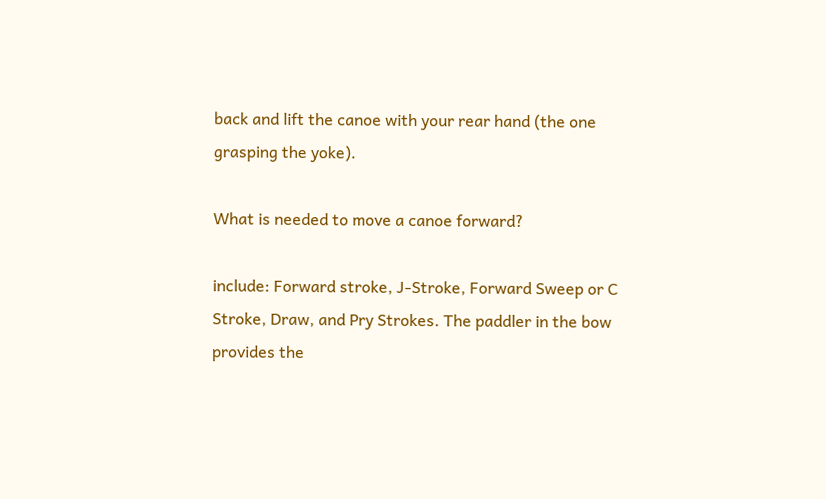back and lift the canoe with your rear hand (the one grasping the yoke).

What is needed to move a canoe forward?

include: Forward stroke, J-Stroke, Forward Sweep or C Stroke, Draw, and Pry Strokes. The paddler in the bow provides the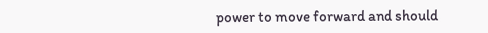power to move forward and should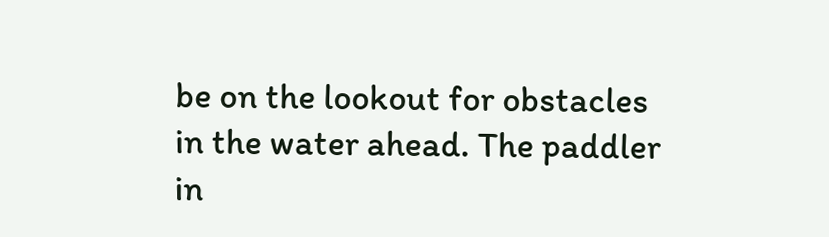be on the lookout for obstacles in the water ahead. The paddler in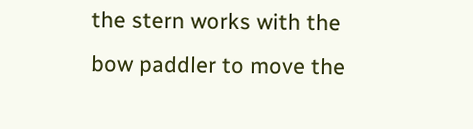the stern works with the bow paddler to move the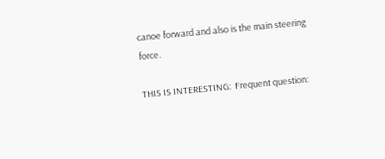canoe forward and also is the main steering force.

THIS IS INTERESTING:  Frequent question: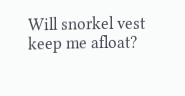Will snorkel vest keep me afloat?